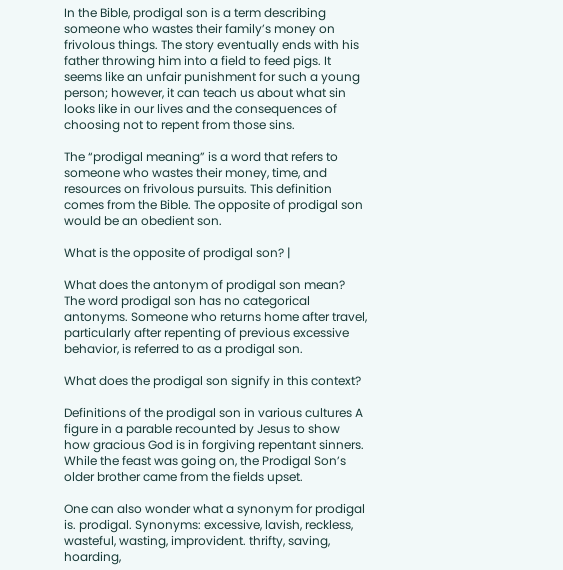In the Bible, prodigal son is a term describing someone who wastes their family’s money on frivolous things. The story eventually ends with his father throwing him into a field to feed pigs. It seems like an unfair punishment for such a young person; however, it can teach us about what sin looks like in our lives and the consequences of choosing not to repent from those sins.

The “prodigal meaning” is a word that refers to someone who wastes their money, time, and resources on frivolous pursuits. This definition comes from the Bible. The opposite of prodigal son would be an obedient son.

What is the opposite of prodigal son? |

What does the antonym of prodigal son mean? The word prodigal son has no categorical antonyms. Someone who returns home after travel, particularly after repenting of previous excessive behavior, is referred to as a prodigal son.

What does the prodigal son signify in this context?

Definitions of the prodigal son in various cultures A figure in a parable recounted by Jesus to show how gracious God is in forgiving repentant sinners. While the feast was going on, the Prodigal Son’s older brother came from the fields upset.

One can also wonder what a synonym for prodigal is. prodigal. Synonyms: excessive, lavish, reckless, wasteful, wasting, improvident. thrifty, saving, hoarding,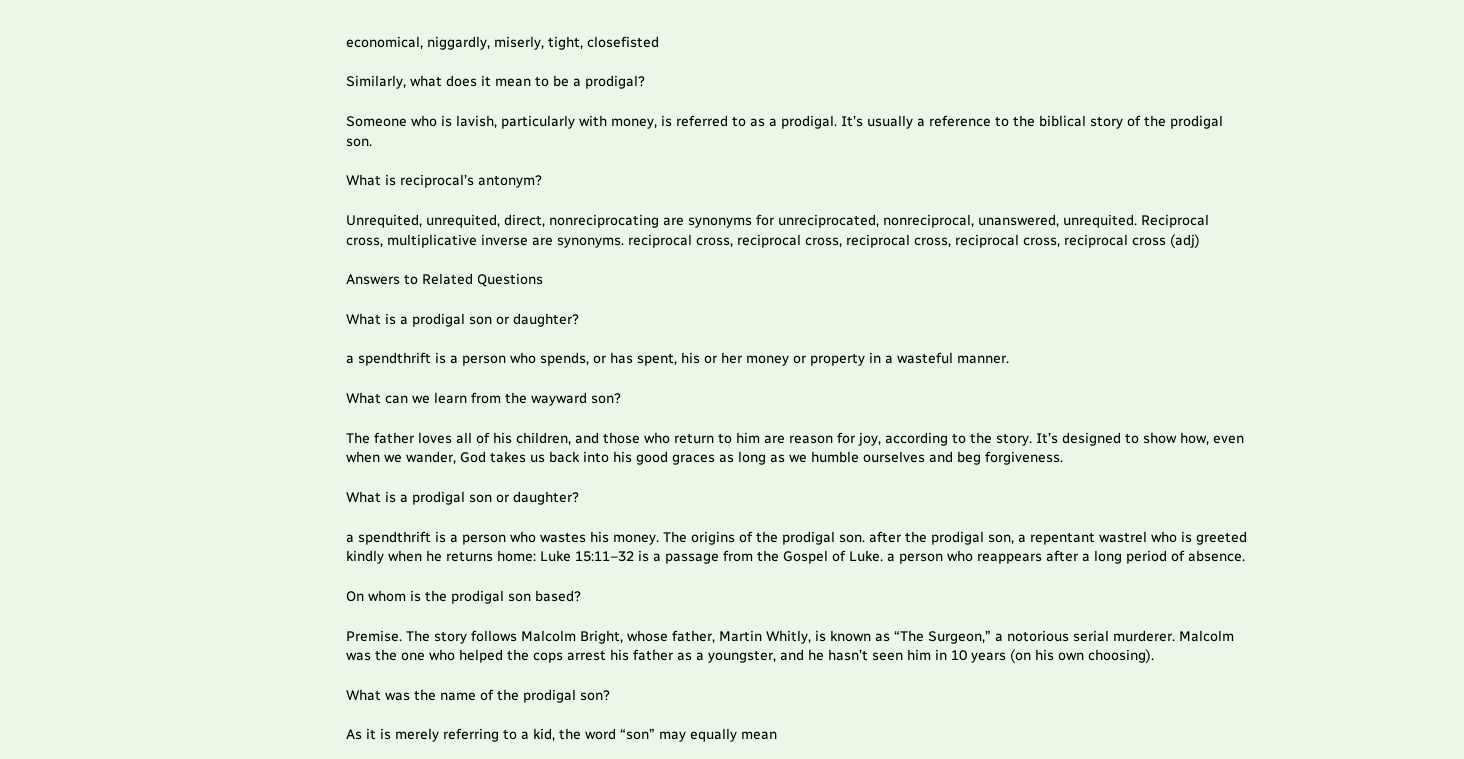economical, niggardly, miserly, tight, closefisted

Similarly, what does it mean to be a prodigal?

Someone who is lavish, particularly with money, is referred to as a prodigal. It’s usually a reference to the biblical story of the prodigal son.

What is reciprocal’s antonym?

Unrequited, unrequited, direct, nonreciprocating are synonyms for unreciprocated, nonreciprocal, unanswered, unrequited. Reciprocal cross, multiplicative inverse are synonyms. reciprocal cross, reciprocal cross, reciprocal cross, reciprocal cross, reciprocal cross (adj)

Answers to Related Questions

What is a prodigal son or daughter?

a spendthrift is a person who spends, or has spent, his or her money or property in a wasteful manner.

What can we learn from the wayward son?

The father loves all of his children, and those who return to him are reason for joy, according to the story. It’s designed to show how, even when we wander, God takes us back into his good graces as long as we humble ourselves and beg forgiveness.

What is a prodigal son or daughter?

a spendthrift is a person who wastes his money. The origins of the prodigal son. after the prodigal son, a repentant wastrel who is greeted kindly when he returns home: Luke 15:11–32 is a passage from the Gospel of Luke. a person who reappears after a long period of absence.

On whom is the prodigal son based?

Premise. The story follows Malcolm Bright, whose father, Martin Whitly, is known as “The Surgeon,” a notorious serial murderer. Malcolm was the one who helped the cops arrest his father as a youngster, and he hasn’t seen him in 10 years (on his own choosing).

What was the name of the prodigal son?

As it is merely referring to a kid, the word “son” may equally mean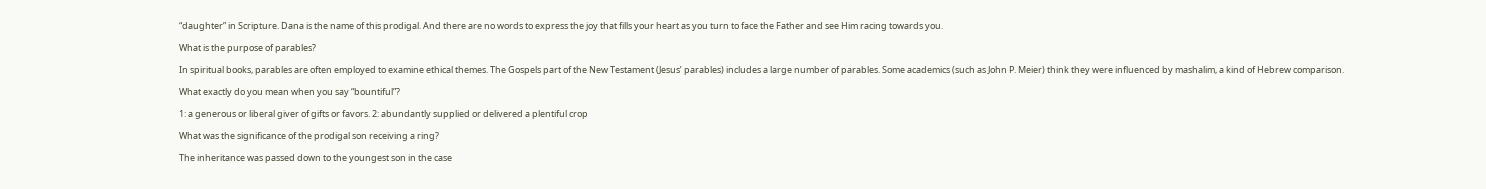“daughter” in Scripture. Dana is the name of this prodigal. And there are no words to express the joy that fills your heart as you turn to face the Father and see Him racing towards you.

What is the purpose of parables?

In spiritual books, parables are often employed to examine ethical themes. The Gospels part of the New Testament (Jesus’ parables) includes a large number of parables. Some academics (such as John P. Meier) think they were influenced by mashalim, a kind of Hebrew comparison.

What exactly do you mean when you say “bountiful”?

1: a generous or liberal giver of gifts or favors. 2: abundantly supplied or delivered a plentiful crop

What was the significance of the prodigal son receiving a ring?

The inheritance was passed down to the youngest son in the case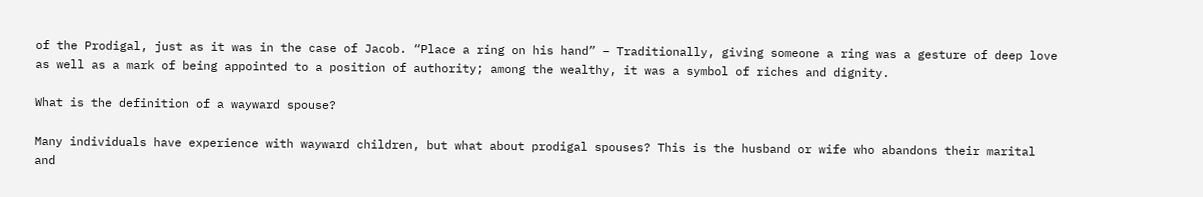of the Prodigal, just as it was in the case of Jacob. “Place a ring on his hand” – Traditionally, giving someone a ring was a gesture of deep love as well as a mark of being appointed to a position of authority; among the wealthy, it was a symbol of riches and dignity.

What is the definition of a wayward spouse?

Many individuals have experience with wayward children, but what about prodigal spouses? This is the husband or wife who abandons their marital and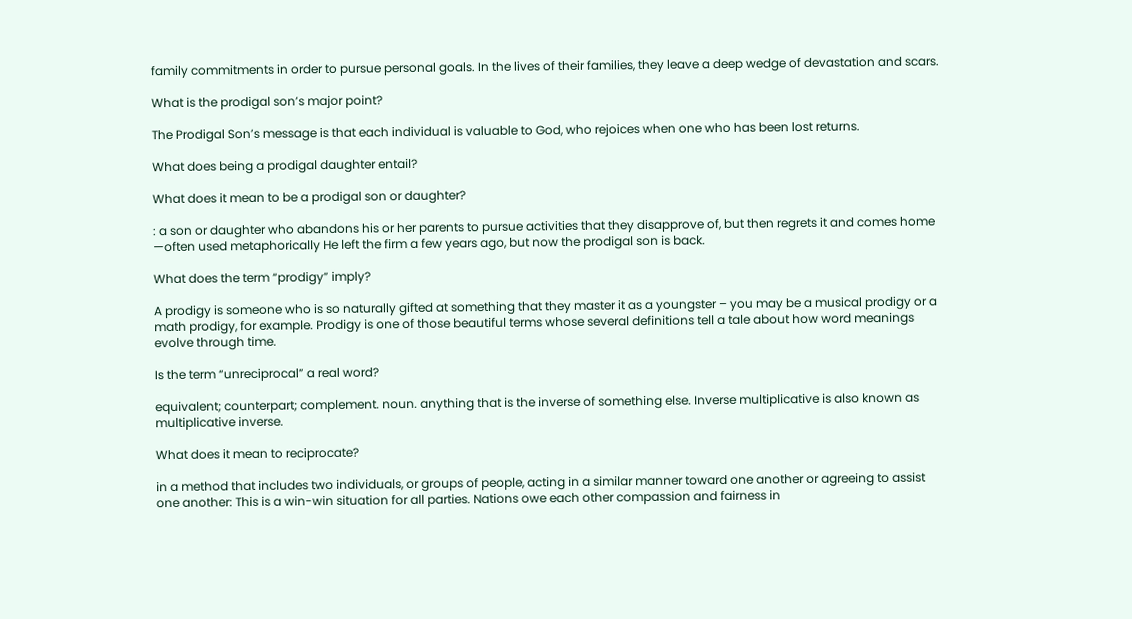family commitments in order to pursue personal goals. In the lives of their families, they leave a deep wedge of devastation and scars.

What is the prodigal son’s major point?

The Prodigal Son’s message is that each individual is valuable to God, who rejoices when one who has been lost returns.

What does being a prodigal daughter entail?

What does it mean to be a prodigal son or daughter?

: a son or daughter who abandons his or her parents to pursue activities that they disapprove of, but then regrets it and comes home —often used metaphorically He left the firm a few years ago, but now the prodigal son is back.

What does the term “prodigy” imply?

A prodigy is someone who is so naturally gifted at something that they master it as a youngster – you may be a musical prodigy or a math prodigy, for example. Prodigy is one of those beautiful terms whose several definitions tell a tale about how word meanings evolve through time.

Is the term “unreciprocal” a real word?

equivalent; counterpart; complement. noun. anything that is the inverse of something else. Inverse multiplicative is also known as multiplicative inverse.

What does it mean to reciprocate?

in a method that includes two individuals, or groups of people, acting in a similar manner toward one another or agreeing to assist one another: This is a win-win situation for all parties. Nations owe each other compassion and fairness in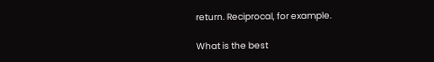return. Reciprocal, for example.

What is the best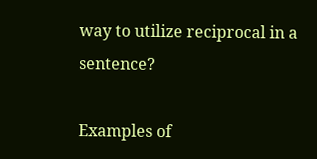way to utilize reciprocal in a sentence?

Examples of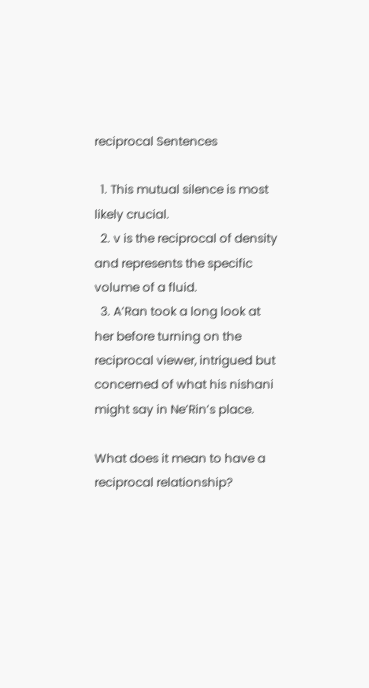reciprocal Sentences

  1. This mutual silence is most likely crucial.
  2. v is the reciprocal of density and represents the specific volume of a fluid.
  3. A’Ran took a long look at her before turning on the reciprocal viewer, intrigued but concerned of what his nishani might say in Ne’Rin’s place.

What does it mean to have a reciprocal relationship?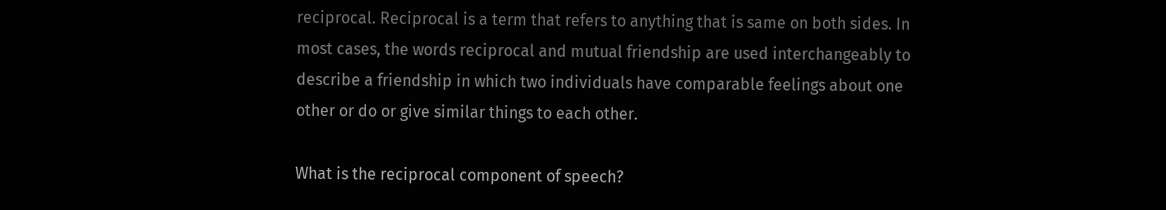reciprocal. Reciprocal is a term that refers to anything that is same on both sides. In most cases, the words reciprocal and mutual friendship are used interchangeably to describe a friendship in which two individuals have comparable feelings about one other or do or give similar things to each other.

What is the reciprocal component of speech?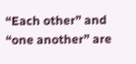“Each other” and “one another” are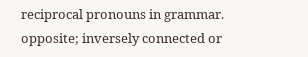reciprocal pronouns in grammar. opposite; inversely connected or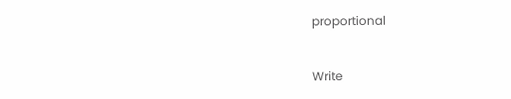proportional


Write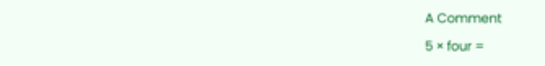A Comment

5 × four =